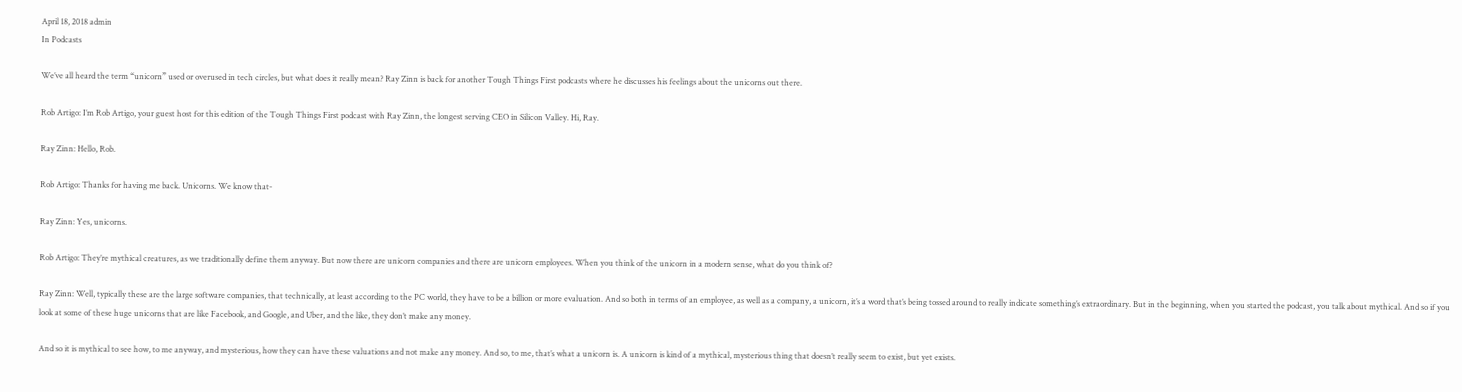April 18, 2018 admin
In Podcasts

We’ve all heard the term “unicorn” used or overused in tech circles, but what does it really mean? Ray Zinn is back for another Tough Things First podcasts where he discusses his feelings about the unicorns out there.

Rob Artigo: I’m Rob Artigo, your guest host for this edition of the Tough Things First podcast with Ray Zinn, the longest serving CEO in Silicon Valley. Hi, Ray.

Ray Zinn: Hello, Rob.

Rob Artigo: Thanks for having me back. Unicorns. We know that-

Ray Zinn: Yes, unicorns.

Rob Artigo: They’re mythical creatures, as we traditionally define them anyway. But now there are unicorn companies and there are unicorn employees. When you think of the unicorn in a modern sense, what do you think of?

Ray Zinn: Well, typically these are the large software companies, that technically, at least according to the PC world, they have to be a billion or more evaluation. And so both in terms of an employee, as well as a company, a unicorn, it’s a word that’s being tossed around to really indicate something’s extraordinary. But in the beginning, when you started the podcast, you talk about mythical. And so if you look at some of these huge unicorns that are like Facebook, and Google, and Uber, and the like, they don’t make any money.

And so it is mythical to see how, to me anyway, and mysterious, how they can have these valuations and not make any money. And so, to me, that’s what a unicorn is. A unicorn is kind of a mythical, mysterious thing that doesn’t really seem to exist, but yet exists.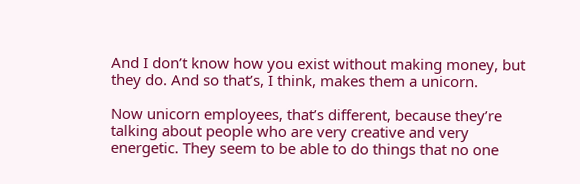And I don’t know how you exist without making money, but they do. And so that’s, I think, makes them a unicorn.

Now unicorn employees, that’s different, because they’re talking about people who are very creative and very energetic. They seem to be able to do things that no one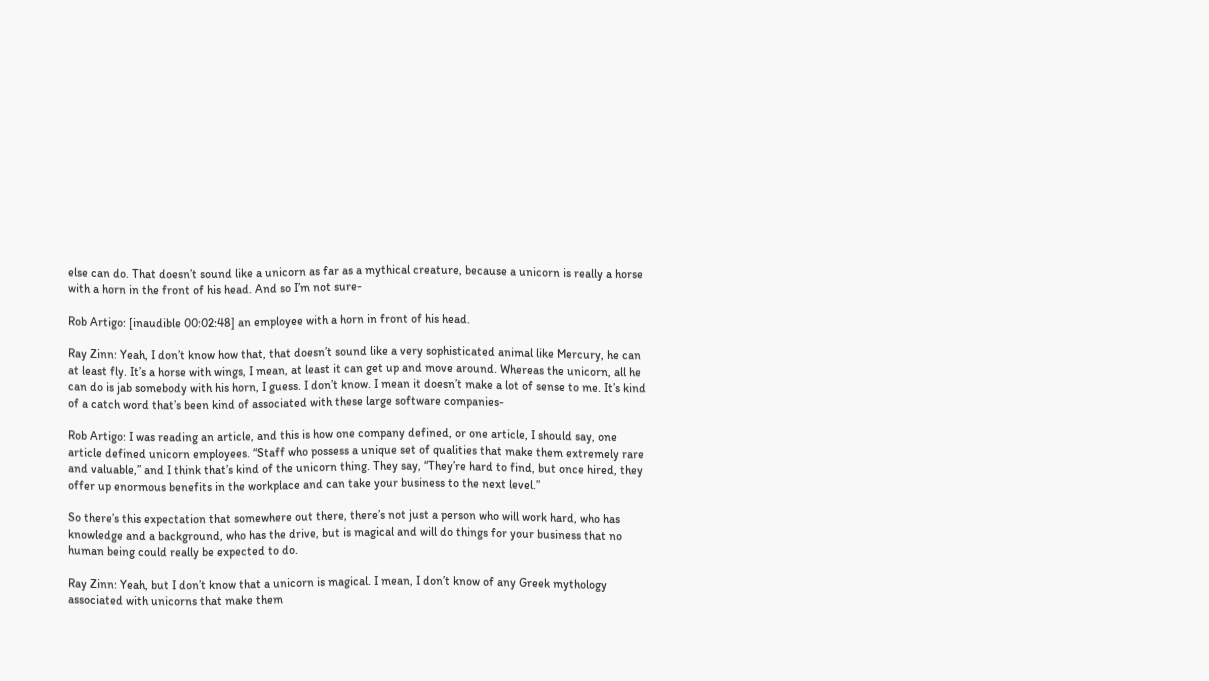else can do. That doesn’t sound like a unicorn as far as a mythical creature, because a unicorn is really a horse with a horn in the front of his head. And so I’m not sure-

Rob Artigo: [inaudible 00:02:48] an employee with a horn in front of his head.

Ray Zinn: Yeah, I don’t know how that, that doesn’t sound like a very sophisticated animal like Mercury, he can at least fly. It’s a horse with wings, I mean, at least it can get up and move around. Whereas the unicorn, all he can do is jab somebody with his horn, I guess. I don’t know. I mean it doesn’t make a lot of sense to me. It’s kind of a catch word that’s been kind of associated with these large software companies-

Rob Artigo: I was reading an article, and this is how one company defined, or one article, I should say, one article defined unicorn employees. “Staff who possess a unique set of qualities that make them extremely rare and valuable,” and I think that’s kind of the unicorn thing. They say, “They’re hard to find, but once hired, they offer up enormous benefits in the workplace and can take your business to the next level.”

So there’s this expectation that somewhere out there, there’s not just a person who will work hard, who has knowledge and a background, who has the drive, but is magical and will do things for your business that no human being could really be expected to do.

Ray Zinn: Yeah, but I don’t know that a unicorn is magical. I mean, I don’t know of any Greek mythology associated with unicorns that make them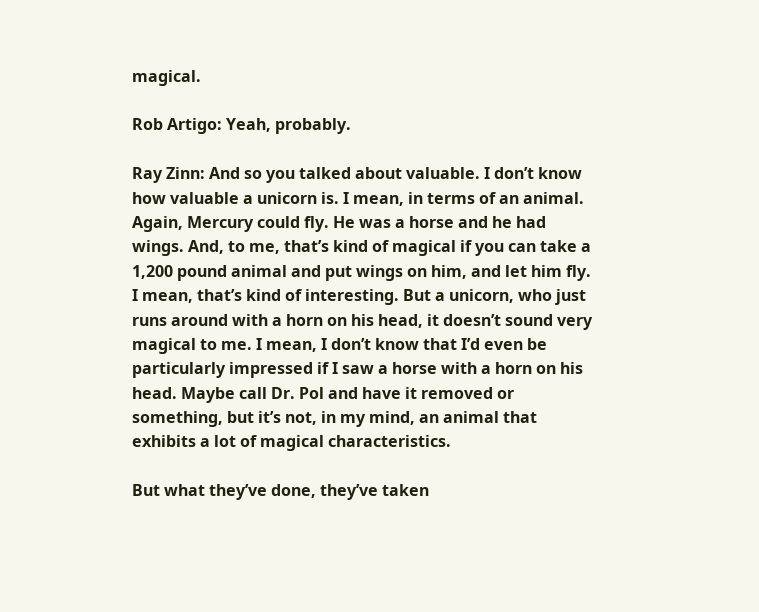magical.

Rob Artigo: Yeah, probably.

Ray Zinn: And so you talked about valuable. I don’t know how valuable a unicorn is. I mean, in terms of an animal. Again, Mercury could fly. He was a horse and he had wings. And, to me, that’s kind of magical if you can take a 1,200 pound animal and put wings on him, and let him fly. I mean, that’s kind of interesting. But a unicorn, who just runs around with a horn on his head, it doesn’t sound very magical to me. I mean, I don’t know that I’d even be particularly impressed if I saw a horse with a horn on his head. Maybe call Dr. Pol and have it removed or something, but it’s not, in my mind, an animal that exhibits a lot of magical characteristics.

But what they’ve done, they’ve taken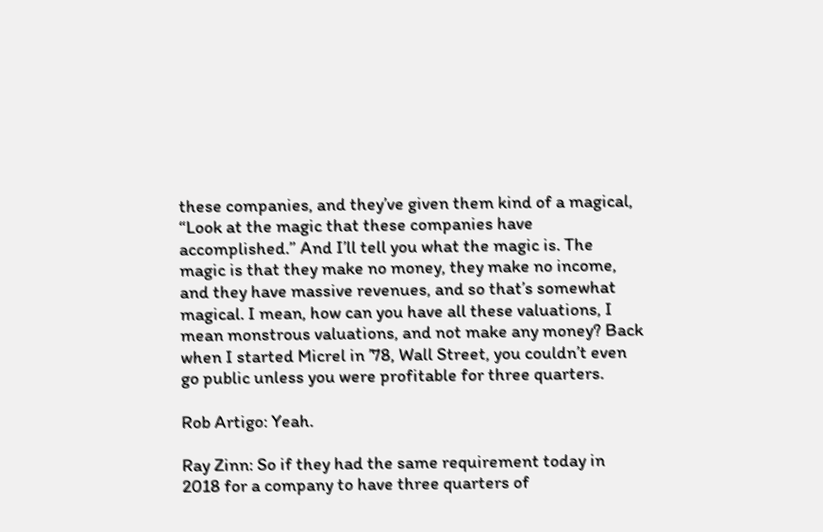these companies, and they’ve given them kind of a magical, “Look at the magic that these companies have accomplished.” And I’ll tell you what the magic is. The magic is that they make no money, they make no income, and they have massive revenues, and so that’s somewhat magical. I mean, how can you have all these valuations, I mean monstrous valuations, and not make any money? Back when I started Micrel in ’78, Wall Street, you couldn’t even go public unless you were profitable for three quarters.

Rob Artigo: Yeah.

Ray Zinn: So if they had the same requirement today in 2018 for a company to have three quarters of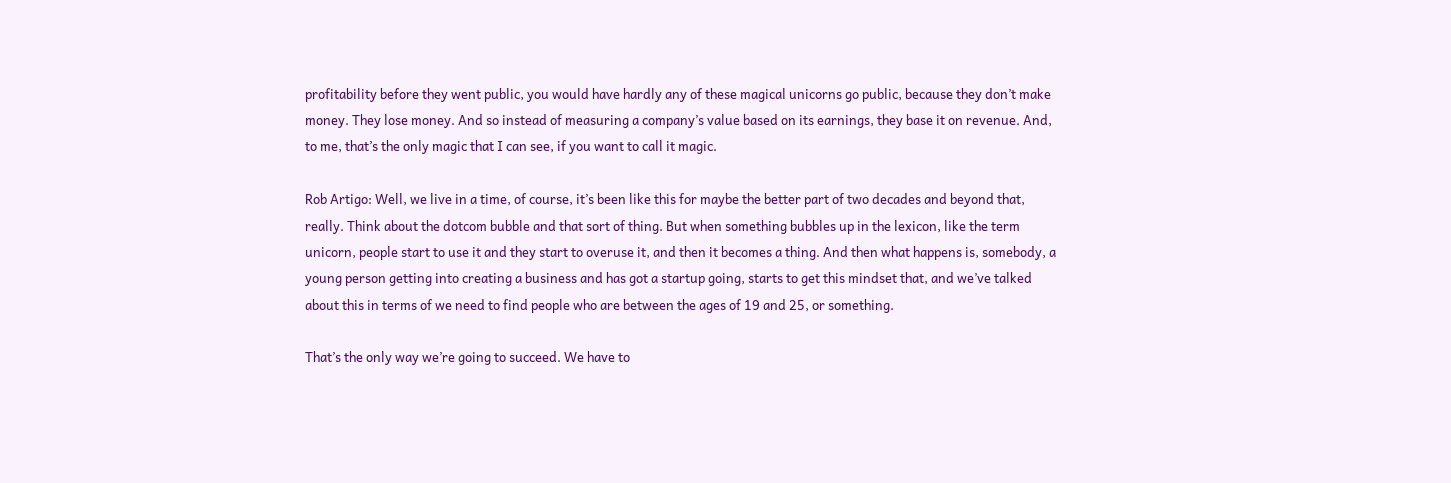profitability before they went public, you would have hardly any of these magical unicorns go public, because they don’t make money. They lose money. And so instead of measuring a company’s value based on its earnings, they base it on revenue. And, to me, that’s the only magic that I can see, if you want to call it magic.

Rob Artigo: Well, we live in a time, of course, it’s been like this for maybe the better part of two decades and beyond that, really. Think about the dotcom bubble and that sort of thing. But when something bubbles up in the lexicon, like the term unicorn, people start to use it and they start to overuse it, and then it becomes a thing. And then what happens is, somebody, a young person getting into creating a business and has got a startup going, starts to get this mindset that, and we’ve talked about this in terms of we need to find people who are between the ages of 19 and 25, or something.

That’s the only way we’re going to succeed. We have to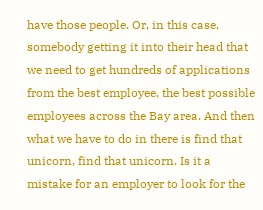have those people. Or, in this case, somebody getting it into their head that we need to get hundreds of applications from the best employee, the best possible employees across the Bay area. And then what we have to do in there is find that unicorn, find that unicorn. Is it a mistake for an employer to look for the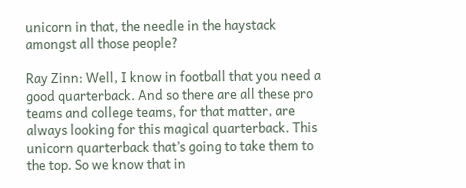unicorn in that, the needle in the haystack amongst all those people?

Ray Zinn: Well, I know in football that you need a good quarterback. And so there are all these pro teams and college teams, for that matter, are always looking for this magical quarterback. This unicorn quarterback that’s going to take them to the top. So we know that in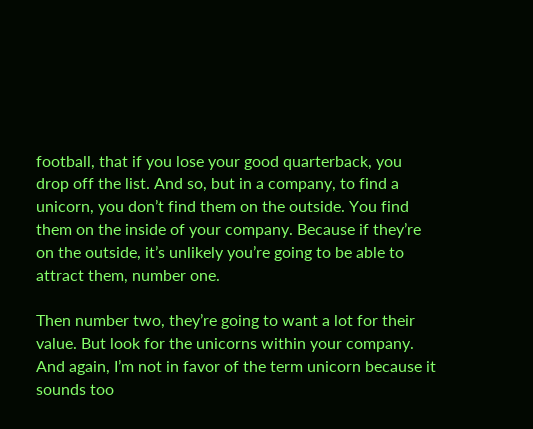football, that if you lose your good quarterback, you drop off the list. And so, but in a company, to find a unicorn, you don’t find them on the outside. You find them on the inside of your company. Because if they’re on the outside, it’s unlikely you’re going to be able to attract them, number one.

Then number two, they’re going to want a lot for their value. But look for the unicorns within your company. And again, I’m not in favor of the term unicorn because it sounds too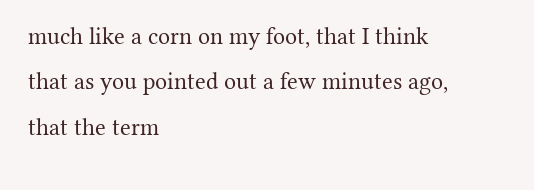much like a corn on my foot, that I think that as you pointed out a few minutes ago, that the term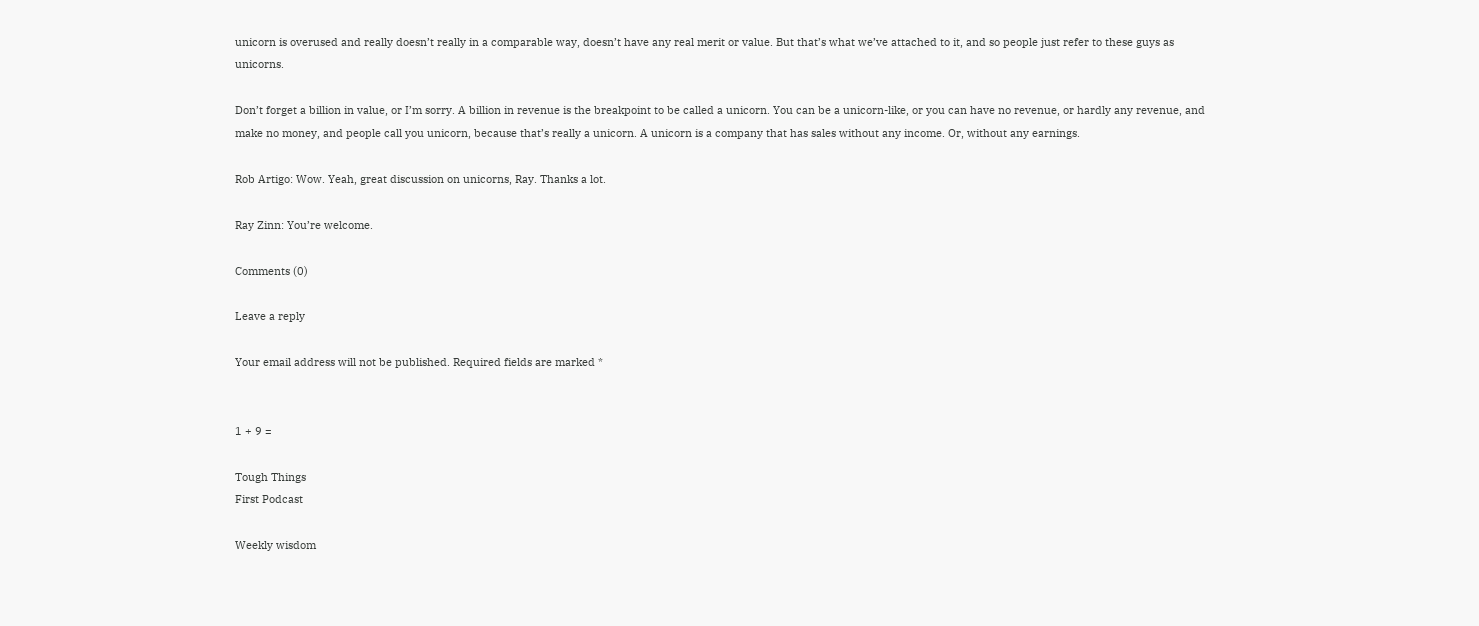unicorn is overused and really doesn’t really in a comparable way, doesn’t have any real merit or value. But that’s what we’ve attached to it, and so people just refer to these guys as unicorns.

Don’t forget a billion in value, or I’m sorry. A billion in revenue is the breakpoint to be called a unicorn. You can be a unicorn-like, or you can have no revenue, or hardly any revenue, and make no money, and people call you unicorn, because that’s really a unicorn. A unicorn is a company that has sales without any income. Or, without any earnings.

Rob Artigo: Wow. Yeah, great discussion on unicorns, Ray. Thanks a lot.

Ray Zinn: You’re welcome.

Comments (0)

Leave a reply

Your email address will not be published. Required fields are marked *


1 + 9 =

Tough Things
First Podcast

Weekly wisdom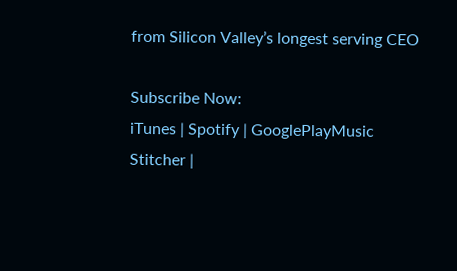from Silicon Valley’s longest serving CEO

Subscribe Now:
iTunes | Spotify | GooglePlayMusic
Stitcher |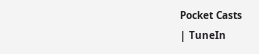Pocket Casts
| TuneIn